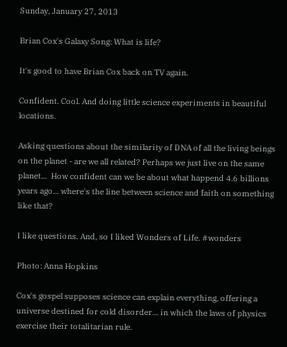Sunday, January 27, 2013

Brian Cox's Galaxy Song: What is life?

It's good to have Brian Cox back on TV again.

Confident. Cool. And doing little science experiments in beautiful locations.

Asking questions about the similarity of DNA of all the living beings on the planet - are we all related? Perhaps we just live on the same planet...  How confident can we be about what happend 4.6 billions years ago... where's the line between science and faith on something like that?

I like questions. And, so I liked Wonders of Life. #wonders

Photo: Anna Hopkins

Cox's gospel supposes science can explain everything, offering a universe destined for cold disorder... in which the laws of physics exercise their totalitarian rule.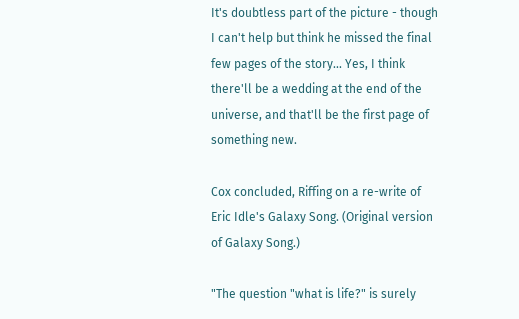It's doubtless part of the picture - though I can't help but think he missed the final few pages of the story... Yes, I think there'll be a wedding at the end of the universe, and that'll be the first page of something new.

Cox concluded, Riffing on a re-write of Eric Idle's Galaxy Song. (Original version of Galaxy Song.)

"The question "what is life?" is surely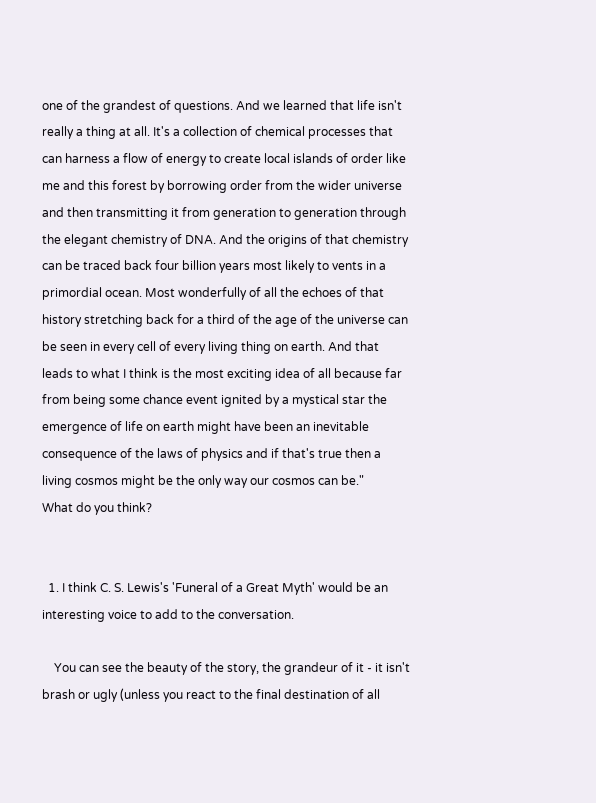one of the grandest of questions. And we learned that life isn't really a thing at all. It's a collection of chemical processes that can harness a flow of energy to create local islands of order like me and this forest by borrowing order from the wider universe and then transmitting it from generation to generation through the elegant chemistry of DNA. And the origins of that chemistry can be traced back four billion years most likely to vents in a primordial ocean. Most wonderfully of all the echoes of that history stretching back for a third of the age of the universe can be seen in every cell of every living thing on earth. And that leads to what I think is the most exciting idea of all because far from being some chance event ignited by a mystical star the emergence of life on earth might have been an inevitable consequence of the laws of physics and if that's true then a living cosmos might be the only way our cosmos can be."
What do you think?


  1. I think C. S. Lewis's 'Funeral of a Great Myth' would be an interesting voice to add to the conversation.

    You can see the beauty of the story, the grandeur of it - it isn't brash or ugly (unless you react to the final destination of all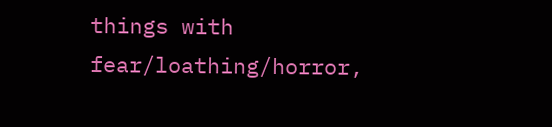things with fear/loathing/horror,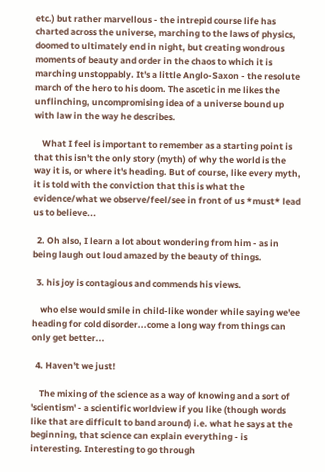etc.) but rather marvellous - the intrepid course life has charted across the universe, marching to the laws of physics, doomed to ultimately end in night, but creating wondrous moments of beauty and order in the chaos to which it is marching unstoppably. It's a little Anglo-Saxon - the resolute march of the hero to his doom. The ascetic in me likes the unflinching, uncompromising idea of a universe bound up with law in the way he describes.

    What I feel is important to remember as a starting point is that this isn't the only story (myth) of why the world is the way it is, or where it's heading. But of course, like every myth, it is told with the conviction that this is what the evidence/what we observe/feel/see in front of us *must* lead us to believe...

  2. Oh also, I learn a lot about wondering from him - as in being laugh out loud amazed by the beauty of things.

  3. his joy is contagious and commends his views.

    who else would smile in child-like wonder while saying we'ee heading for cold disorder...come a long way from things can only get better...

  4. Haven't we just!

    The mixing of the science as a way of knowing and a sort of 'scientism' - a scientific worldview if you like (though words like that are difficult to band around) i.e. what he says at the beginning, that science can explain everything - is interesting. Interesting to go through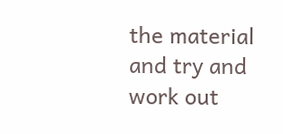the material and try and work out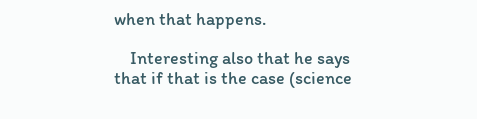when that happens.

    Interesting also that he says that if that is the case (science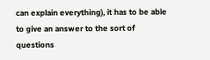can explain everything), it has to be able to give an answer to the sort of questions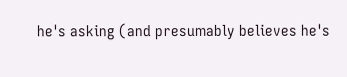he's asking (and presumably believes he's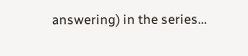answering) in the series...